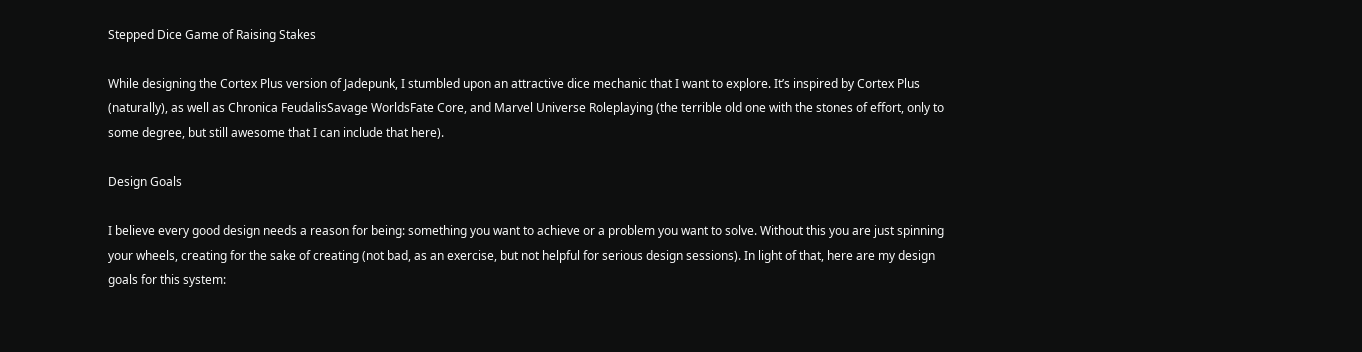Stepped Dice Game of Raising Stakes

While designing the Cortex Plus version of Jadepunk, I stumbled upon an attractive dice mechanic that I want to explore. It’s inspired by Cortex Plus (naturally), as well as Chronica FeudalisSavage WorldsFate Core, and Marvel Universe Roleplaying (the terrible old one with the stones of effort, only to some degree, but still awesome that I can include that here).

Design Goals

I believe every good design needs a reason for being: something you want to achieve or a problem you want to solve. Without this you are just spinning your wheels, creating for the sake of creating (not bad, as an exercise, but not helpful for serious design sessions). In light of that, here are my design goals for this system: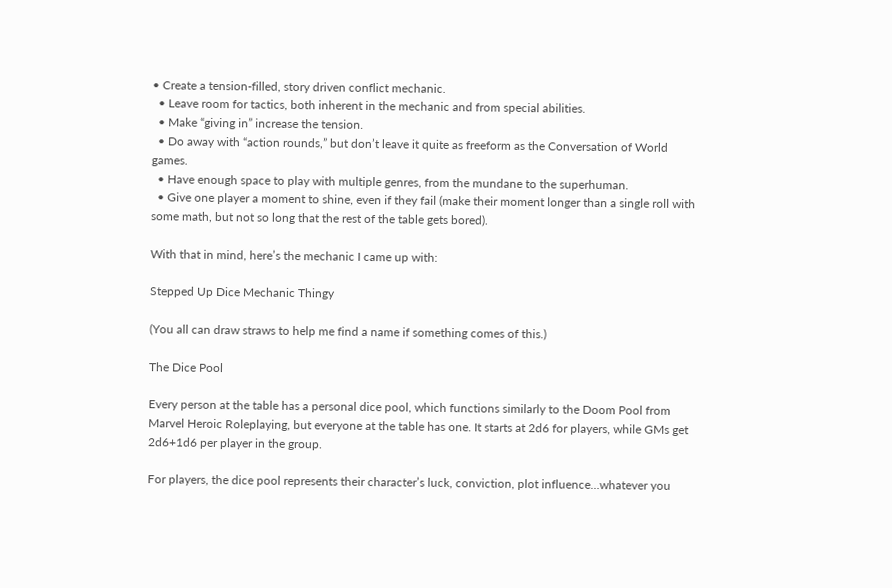• Create a tension-filled, story driven conflict mechanic.
  • Leave room for tactics, both inherent in the mechanic and from special abilities.
  • Make “giving in” increase the tension.
  • Do away with “action rounds,” but don’t leave it quite as freeform as the Conversation of World games.
  • Have enough space to play with multiple genres, from the mundane to the superhuman.
  • Give one player a moment to shine, even if they fail (make their moment longer than a single roll with some math, but not so long that the rest of the table gets bored).

With that in mind, here’s the mechanic I came up with:

Stepped Up Dice Mechanic Thingy

(You all can draw straws to help me find a name if something comes of this.)

The Dice Pool

Every person at the table has a personal dice pool, which functions similarly to the Doom Pool from Marvel Heroic Roleplaying, but everyone at the table has one. It starts at 2d6 for players, while GMs get 2d6+1d6 per player in the group.

For players, the dice pool represents their character’s luck, conviction, plot influence…whatever you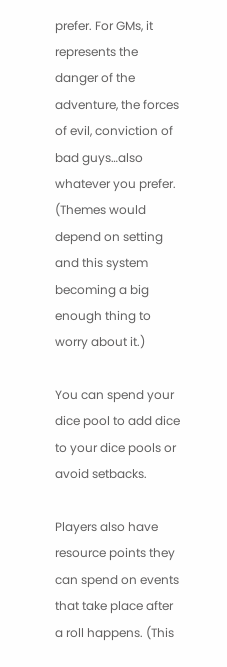prefer. For GMs, it represents the danger of the adventure, the forces of evil, conviction of bad guys…also whatever you prefer. (Themes would depend on setting and this system becoming a big enough thing to worry about it.)

You can spend your dice pool to add dice to your dice pools or avoid setbacks.

Players also have resource points they can spend on events that take place after a roll happens. (This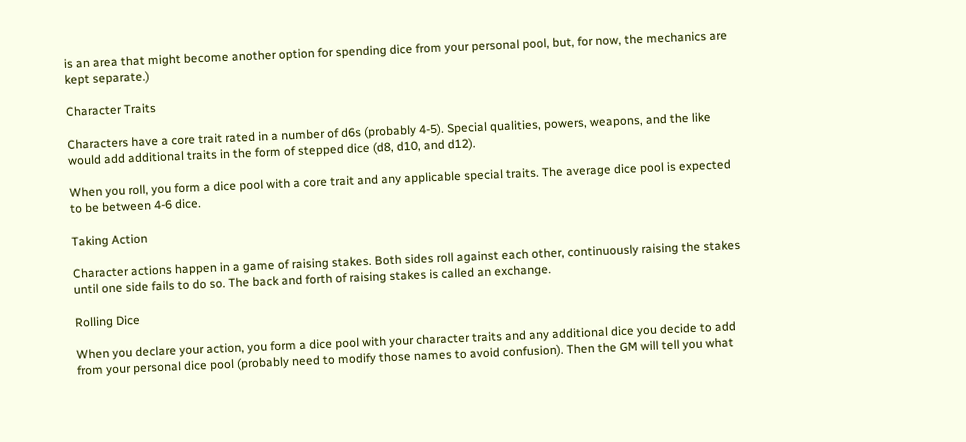is an area that might become another option for spending dice from your personal pool, but, for now, the mechanics are kept separate.)

Character Traits

Characters have a core trait rated in a number of d6s (probably 4-5). Special qualities, powers, weapons, and the like would add additional traits in the form of stepped dice (d8, d10, and d12).

When you roll, you form a dice pool with a core trait and any applicable special traits. The average dice pool is expected to be between 4-6 dice.

Taking Action

Character actions happen in a game of raising stakes. Both sides roll against each other, continuously raising the stakes until one side fails to do so. The back and forth of raising stakes is called an exchange.

Rolling Dice

When you declare your action, you form a dice pool with your character traits and any additional dice you decide to add from your personal dice pool (probably need to modify those names to avoid confusion). Then the GM will tell you what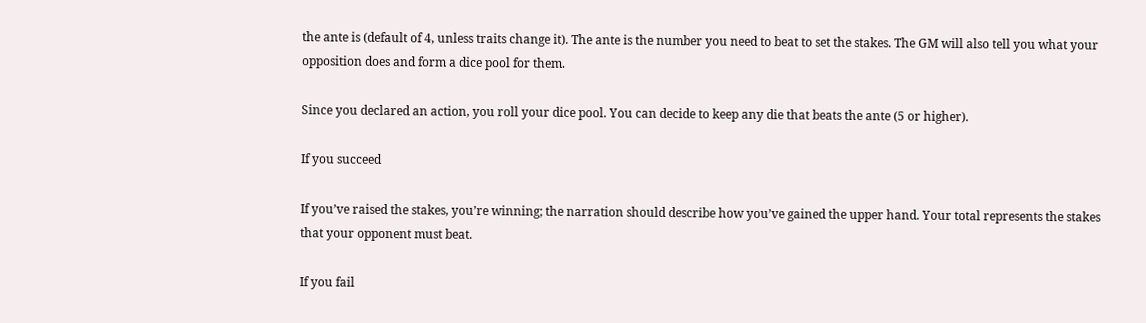the ante is (default of 4, unless traits change it). The ante is the number you need to beat to set the stakes. The GM will also tell you what your opposition does and form a dice pool for them.

Since you declared an action, you roll your dice pool. You can decide to keep any die that beats the ante (5 or higher).

If you succeed

If you’ve raised the stakes, you’re winning; the narration should describe how you’ve gained the upper hand. Your total represents the stakes that your opponent must beat.

If you fail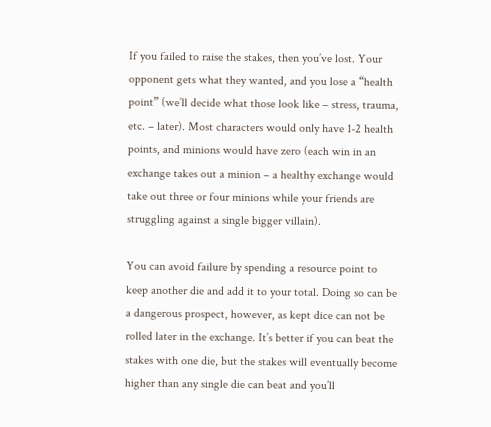If you failed to raise the stakes, then you’ve lost. Your opponent gets what they wanted, and you lose a “health point” (we’ll decide what those look like – stress, trauma, etc. – later). Most characters would only have 1-2 health points, and minions would have zero (each win in an exchange takes out a minion – a healthy exchange would take out three or four minions while your friends are struggling against a single bigger villain).

You can avoid failure by spending a resource point to keep another die and add it to your total. Doing so can be a dangerous prospect, however, as kept dice can not be rolled later in the exchange. It’s better if you can beat the stakes with one die, but the stakes will eventually become higher than any single die can beat and you’ll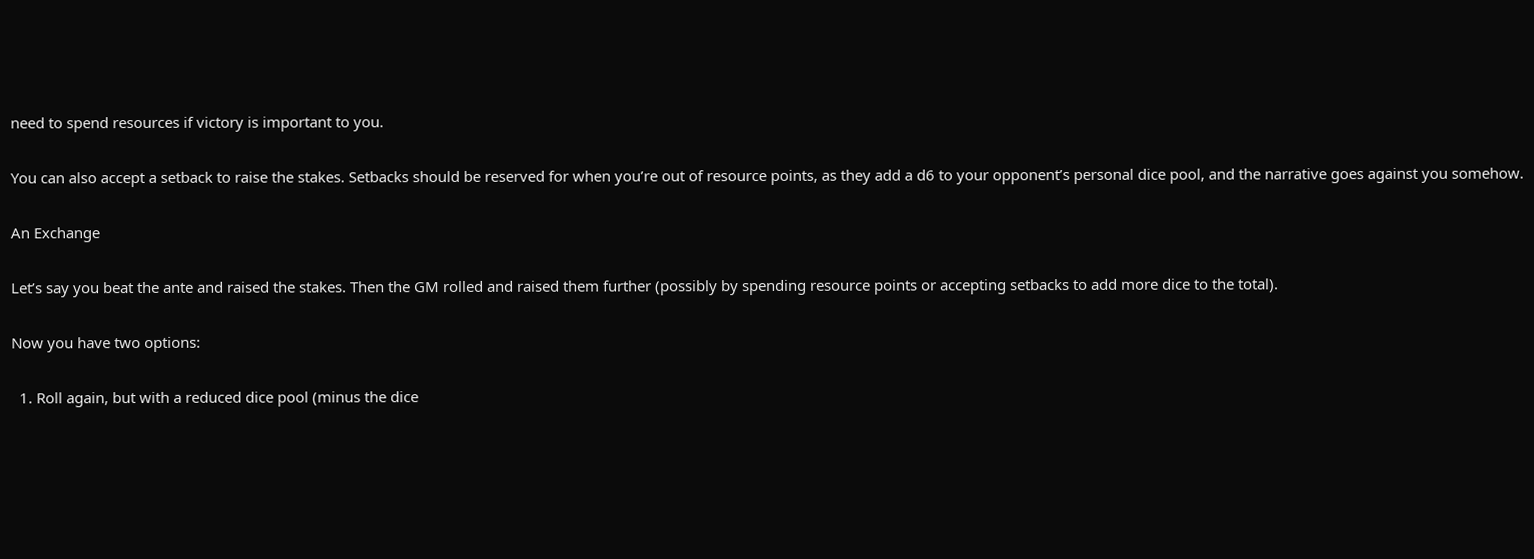need to spend resources if victory is important to you.

You can also accept a setback to raise the stakes. Setbacks should be reserved for when you’re out of resource points, as they add a d6 to your opponent’s personal dice pool, and the narrative goes against you somehow.

An Exchange

Let’s say you beat the ante and raised the stakes. Then the GM rolled and raised them further (possibly by spending resource points or accepting setbacks to add more dice to the total).

Now you have two options:

  1. Roll again, but with a reduced dice pool (minus the dice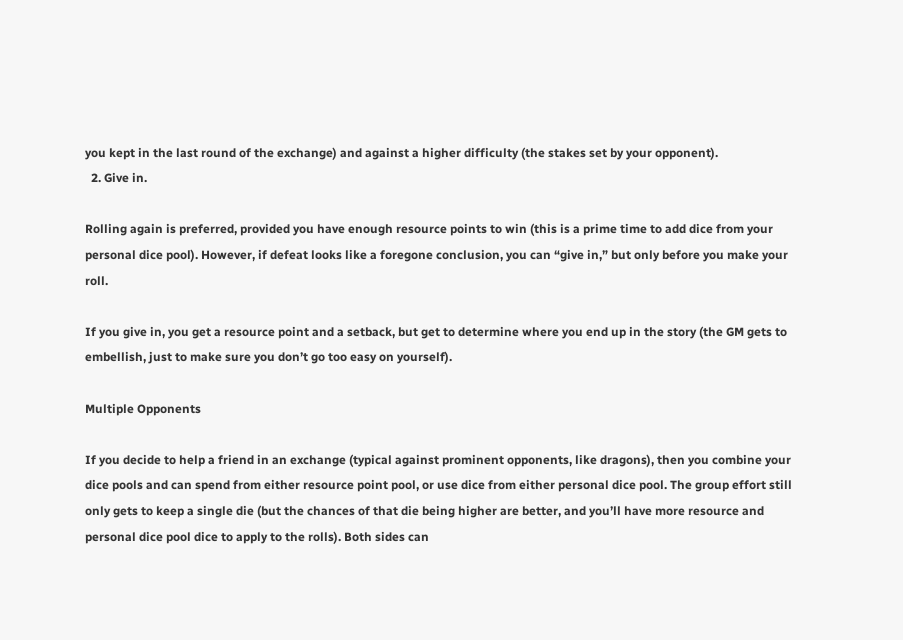you kept in the last round of the exchange) and against a higher difficulty (the stakes set by your opponent).
  2. Give in.

Rolling again is preferred, provided you have enough resource points to win (this is a prime time to add dice from your personal dice pool). However, if defeat looks like a foregone conclusion, you can “give in,” but only before you make your roll.

If you give in, you get a resource point and a setback, but get to determine where you end up in the story (the GM gets to embellish, just to make sure you don’t go too easy on yourself).

Multiple Opponents

If you decide to help a friend in an exchange (typical against prominent opponents, like dragons), then you combine your dice pools and can spend from either resource point pool, or use dice from either personal dice pool. The group effort still only gets to keep a single die (but the chances of that die being higher are better, and you’ll have more resource and personal dice pool dice to apply to the rolls). Both sides can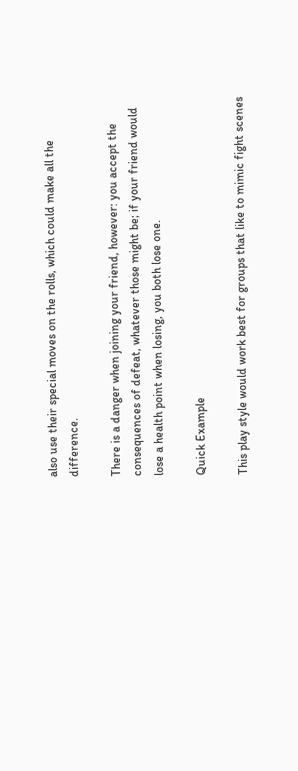also use their special moves on the rolls, which could make all the difference.

There is a danger when joining your friend, however: you accept the consequences of defeat, whatever those might be; if your friend would lose a health point when losing, you both lose one.

Quick Example

This play style would work best for groups that like to mimic fight scenes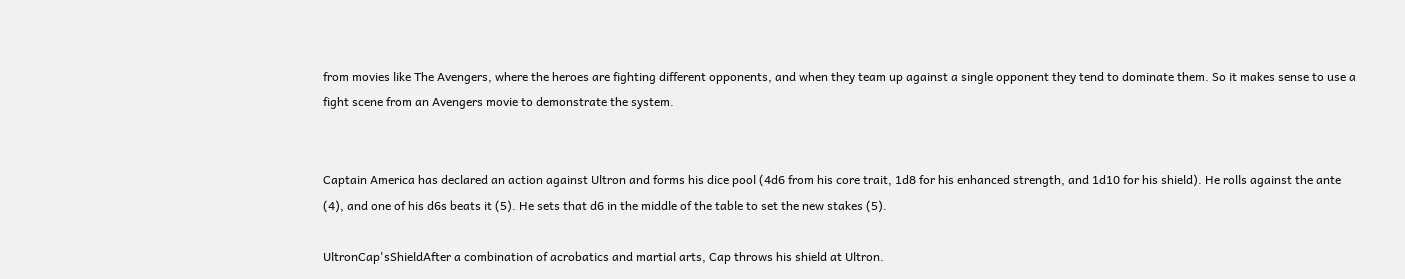from movies like The Avengers, where the heroes are fighting different opponents, and when they team up against a single opponent they tend to dominate them. So it makes sense to use a fight scene from an Avengers movie to demonstrate the system.


Captain America has declared an action against Ultron and forms his dice pool (4d6 from his core trait, 1d8 for his enhanced strength, and 1d10 for his shield). He rolls against the ante (4), and one of his d6s beats it (5). He sets that d6 in the middle of the table to set the new stakes (5).

UltronCap'sShieldAfter a combination of acrobatics and martial arts, Cap throws his shield at Ultron.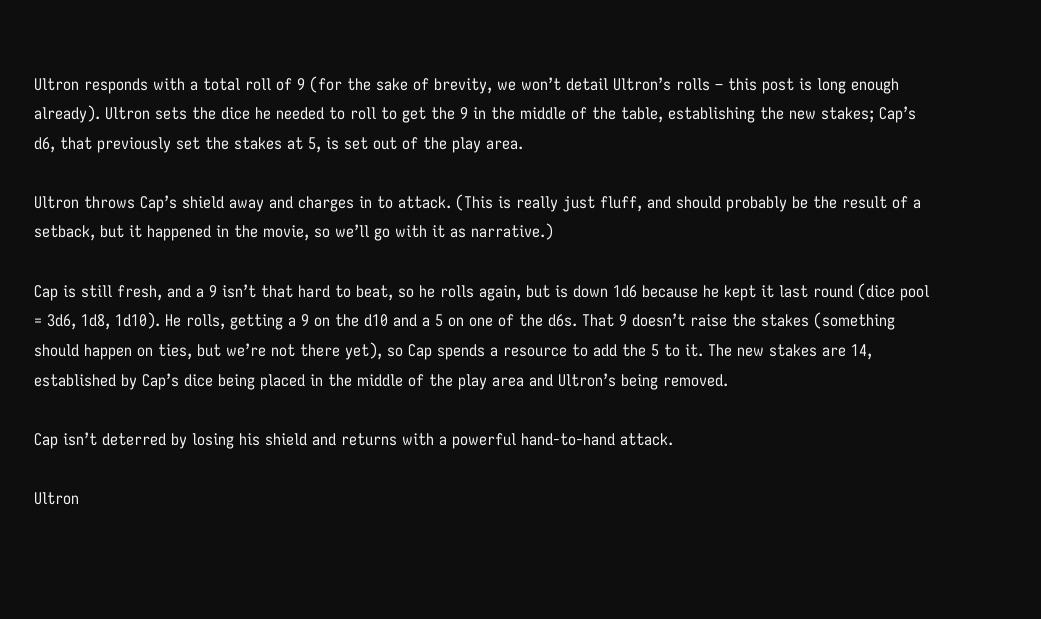Ultron responds with a total roll of 9 (for the sake of brevity, we won’t detail Ultron’s rolls – this post is long enough already). Ultron sets the dice he needed to roll to get the 9 in the middle of the table, establishing the new stakes; Cap’s d6, that previously set the stakes at 5, is set out of the play area.

Ultron throws Cap’s shield away and charges in to attack. (This is really just fluff, and should probably be the result of a setback, but it happened in the movie, so we’ll go with it as narrative.)

Cap is still fresh, and a 9 isn’t that hard to beat, so he rolls again, but is down 1d6 because he kept it last round (dice pool = 3d6, 1d8, 1d10). He rolls, getting a 9 on the d10 and a 5 on one of the d6s. That 9 doesn’t raise the stakes (something should happen on ties, but we’re not there yet), so Cap spends a resource to add the 5 to it. The new stakes are 14, established by Cap’s dice being placed in the middle of the play area and Ultron’s being removed.

Cap isn’t deterred by losing his shield and returns with a powerful hand-to-hand attack.

Ultron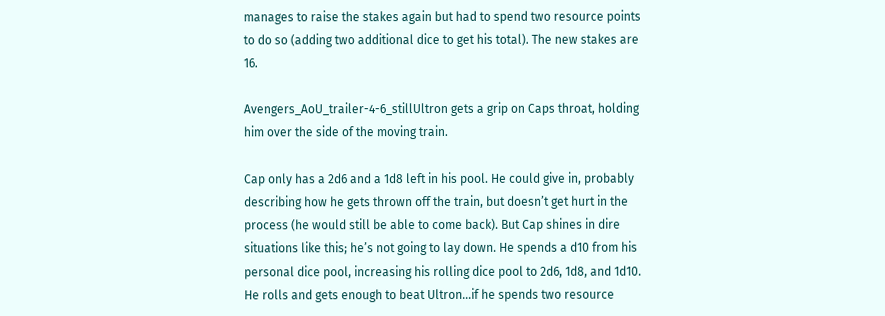manages to raise the stakes again but had to spend two resource points to do so (adding two additional dice to get his total). The new stakes are 16.

Avengers_AoU_trailer-4-6_stillUltron gets a grip on Caps throat, holding him over the side of the moving train.

Cap only has a 2d6 and a 1d8 left in his pool. He could give in, probably describing how he gets thrown off the train, but doesn’t get hurt in the process (he would still be able to come back). But Cap shines in dire situations like this; he’s not going to lay down. He spends a d10 from his personal dice pool, increasing his rolling dice pool to 2d6, 1d8, and 1d10. He rolls and gets enough to beat Ultron…if he spends two resource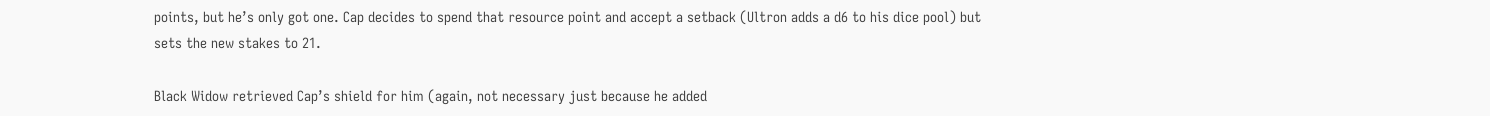points, but he’s only got one. Cap decides to spend that resource point and accept a setback (Ultron adds a d6 to his dice pool) but sets the new stakes to 21.

Black Widow retrieved Cap’s shield for him (again, not necessary just because he added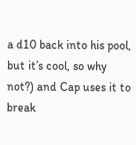a d10 back into his pool, but it’s cool, so why not?) and Cap uses it to break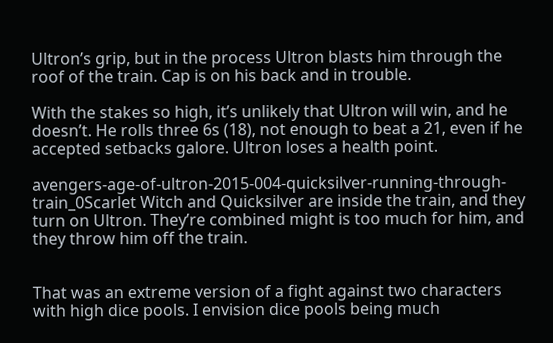Ultron’s grip, but in the process Ultron blasts him through the roof of the train. Cap is on his back and in trouble.

With the stakes so high, it’s unlikely that Ultron will win, and he doesn’t. He rolls three 6s (18), not enough to beat a 21, even if he accepted setbacks galore. Ultron loses a health point.

avengers-age-of-ultron-2015-004-quicksilver-running-through-train_0Scarlet Witch and Quicksilver are inside the train, and they turn on Ultron. They’re combined might is too much for him, and they throw him off the train.


That was an extreme version of a fight against two characters with high dice pools. I envision dice pools being much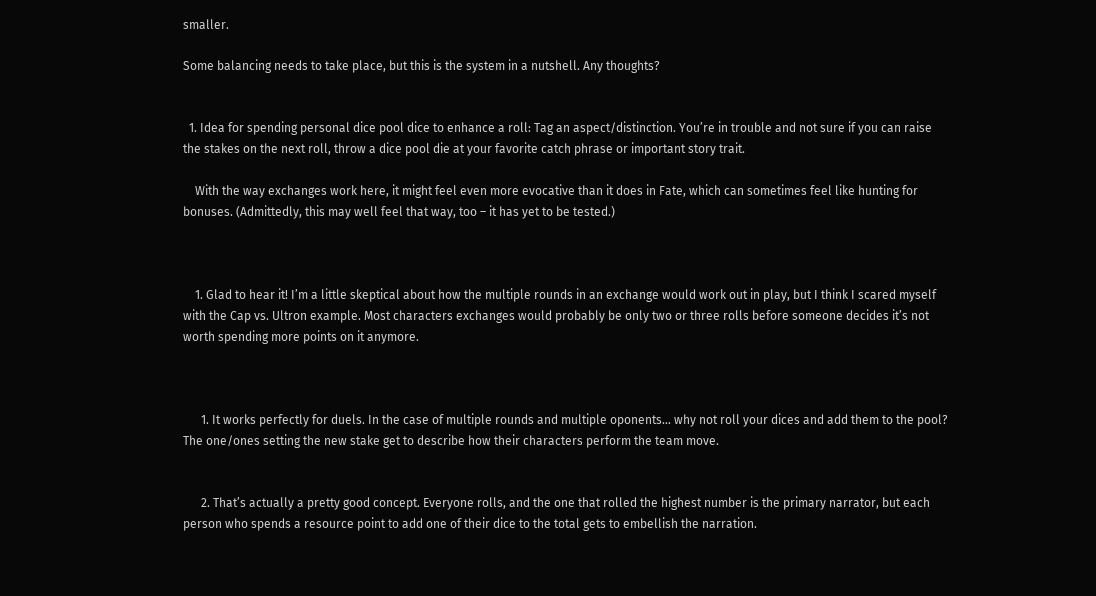smaller.

Some balancing needs to take place, but this is the system in a nutshell. Any thoughts?


  1. Idea for spending personal dice pool dice to enhance a roll: Tag an aspect/distinction. You’re in trouble and not sure if you can raise the stakes on the next roll, throw a dice pool die at your favorite catch phrase or important story trait.

    With the way exchanges work here, it might feel even more evocative than it does in Fate, which can sometimes feel like hunting for bonuses. (Admittedly, this may well feel that way, too – it has yet to be tested.)



    1. Glad to hear it! I’m a little skeptical about how the multiple rounds in an exchange would work out in play, but I think I scared myself with the Cap vs. Ultron example. Most characters exchanges would probably be only two or three rolls before someone decides it’s not worth spending more points on it anymore.



      1. It works perfectly for duels. In the case of multiple rounds and multiple oponents… why not roll your dices and add them to the pool? The one/ones setting the new stake get to describe how their characters perform the team move.


      2. That’s actually a pretty good concept. Everyone rolls, and the one that rolled the highest number is the primary narrator, but each person who spends a resource point to add one of their dice to the total gets to embellish the narration.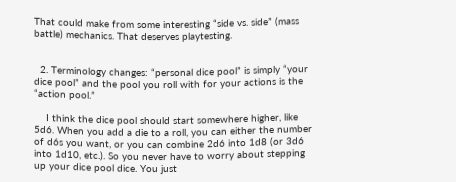That could make from some interesting “side vs. side” (mass battle) mechanics. That deserves playtesting.


  2. Terminology changes: “personal dice pool” is simply “your dice pool” and the pool you roll with for your actions is the “action pool.”

    I think the dice pool should start somewhere higher, like 5d6. When you add a die to a roll, you can either the number of d6s you want, or you can combine 2d6 into 1d8 (or 3d6 into 1d10, etc.). So you never have to worry about stepping up your dice pool dice. You just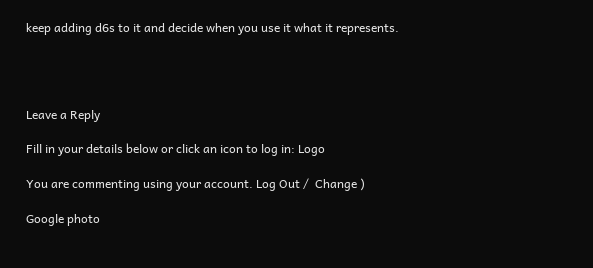keep adding d6s to it and decide when you use it what it represents.




Leave a Reply

Fill in your details below or click an icon to log in: Logo

You are commenting using your account. Log Out /  Change )

Google photo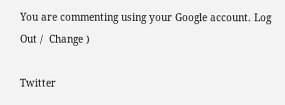You are commenting using your Google account. Log Out /  Change )

Twitter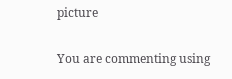picture

You are commenting using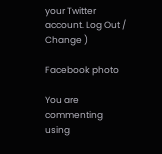your Twitter account. Log Out /  Change )

Facebook photo

You are commenting using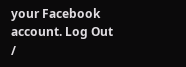your Facebook account. Log Out /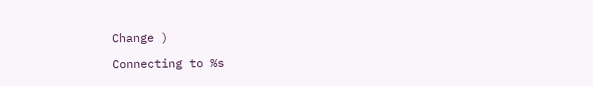Change )

Connecting to %s